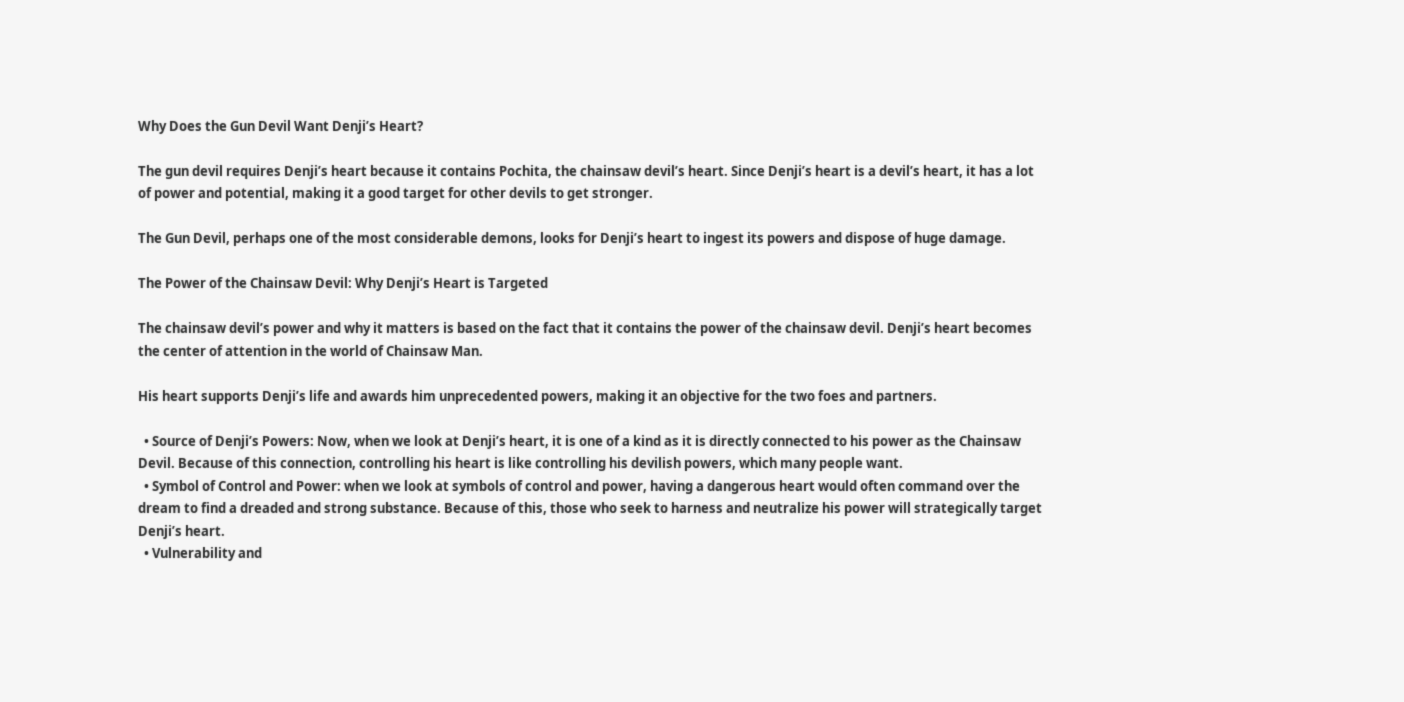Why Does the Gun Devil Want Denji’s Heart?

The gun devil requires Denji’s heart because it contains Pochita, the chainsaw devil’s heart. Since Denji’s heart is a devil’s heart, it has a lot of power and potential, making it a good target for other devils to get stronger.

The Gun Devil, perhaps one of the most considerable demons, looks for Denji’s heart to ingest its powers and dispose of huge damage.

The Power of the Chainsaw Devil: Why Denji’s Heart is Targeted

The chainsaw devil’s power and why it matters is based on the fact that it contains the power of the chainsaw devil. Denji’s heart becomes the center of attention in the world of Chainsaw Man.

His heart supports Denji’s life and awards him unprecedented powers, making it an objective for the two foes and partners.

  • Source of Denji’s Powers: Now, when we look at Denji’s heart, it is one of a kind as it is directly connected to his power as the Chainsaw Devil. Because of this connection, controlling his heart is like controlling his devilish powers, which many people want.
  • Symbol of Control and Power: when we look at symbols of control and power, having a dangerous heart would often command over the dream to find a dreaded and strong substance. Because of this, those who seek to harness and neutralize his power will strategically target Denji’s heart.
  • Vulnerability and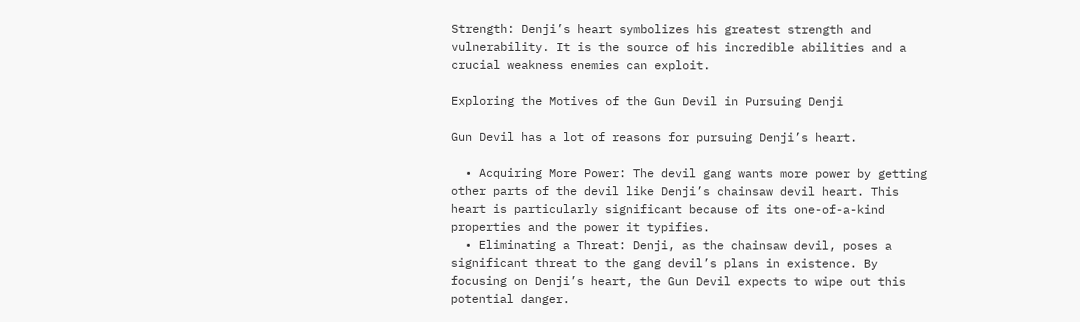Strength: Denji’s heart symbolizes his greatest strength and vulnerability. It is the source of his incredible abilities and a crucial weakness enemies can exploit.

Exploring the Motives of the Gun Devil in Pursuing Denji

Gun Devil has a lot of reasons for pursuing Denji’s heart.

  • Acquiring More Power: The devil gang wants more power by getting other parts of the devil like Denji’s chainsaw devil heart. This heart is particularly significant because of its one-of-a-kind properties and the power it typifies.
  • Eliminating a Threat: Denji, as the chainsaw devil, poses a significant threat to the gang devil’s plans in existence. By focusing on Denji’s heart, the Gun Devil expects to wipe out this potential danger.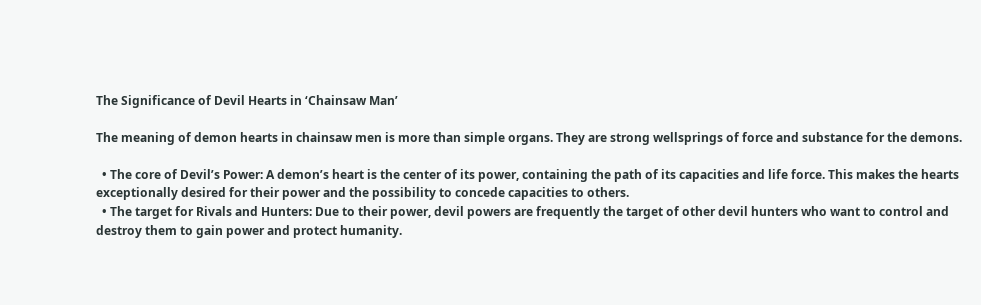The Significance of Devil Hearts in ‘Chainsaw Man’

The meaning of demon hearts in chainsaw men is more than simple organs. They are strong wellsprings of force and substance for the demons.

  • The core of Devil’s Power: A demon’s heart is the center of its power, containing the path of its capacities and life force. This makes the hearts exceptionally desired for their power and the possibility to concede capacities to others.
  • The target for Rivals and Hunters: Due to their power, devil powers are frequently the target of other devil hunters who want to control and destroy them to gain power and protect humanity.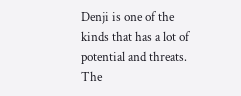Denji is one of the kinds that has a lot of potential and threats. The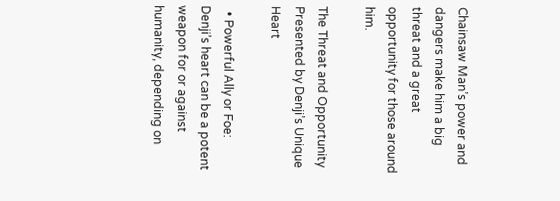Chainsaw Man’s power and dangers make him a big threat and a great opportunity for those around him.

The Threat and Opportunity Presented by Denji’s Unique Heart

  • Powerful Ally or Foe: Denji’s heart can be a potent weapon for or against humanity, depending on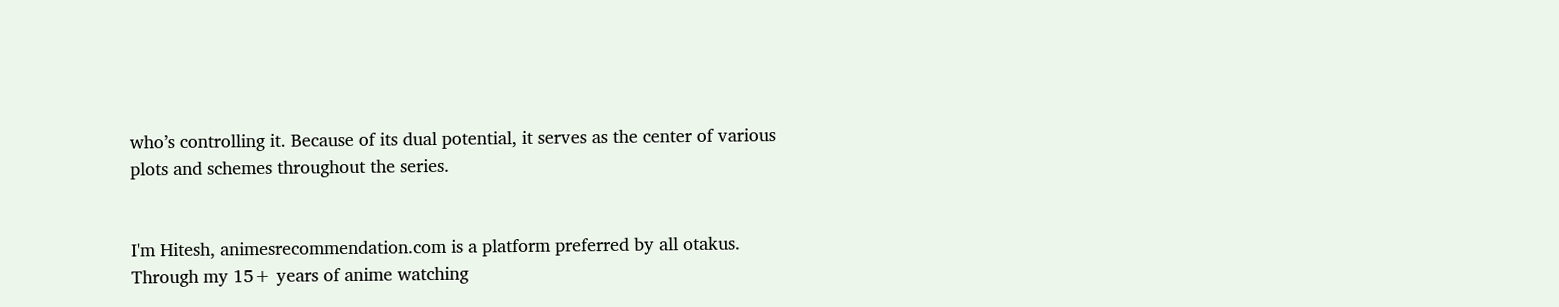who’s controlling it. Because of its dual potential, it serves as the center of various plots and schemes throughout the series.


I'm Hitesh, animesrecommendation.com is a platform preferred by all otakus. Through my 15+ years of anime watching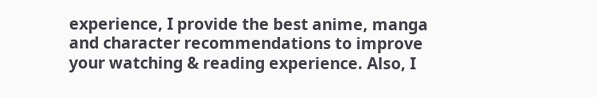experience, I provide the best anime, manga and character recommendations to improve your watching & reading experience. Also, I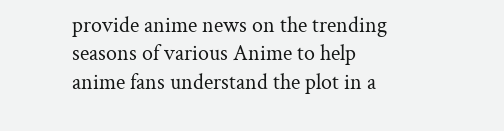provide anime news on the trending seasons of various Anime to help anime fans understand the plot in a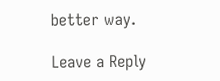better way.

Leave a Reply